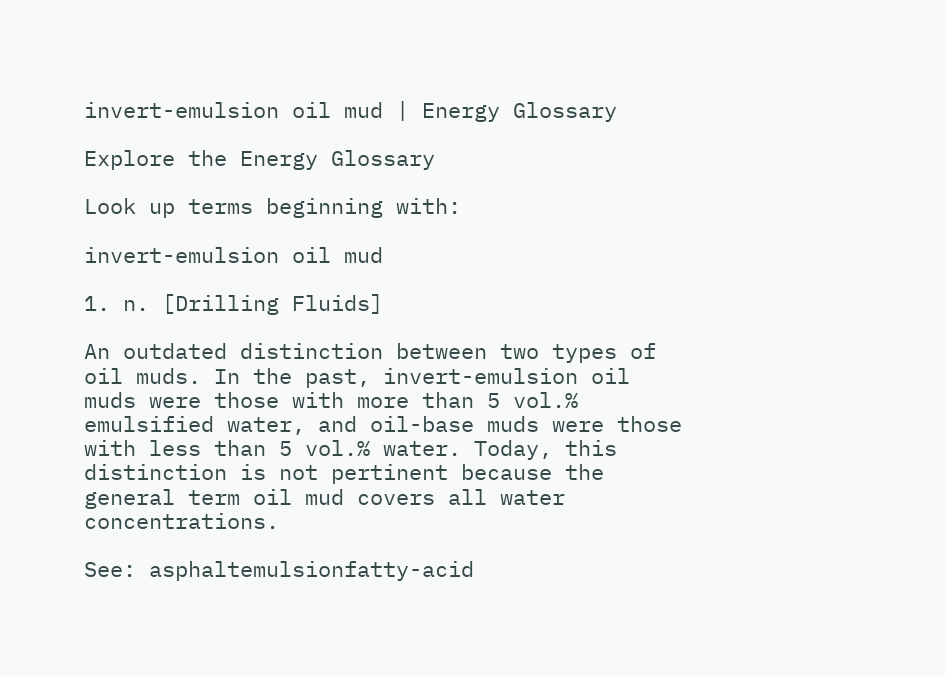invert-emulsion oil mud | Energy Glossary

Explore the Energy Glossary

Look up terms beginning with:

invert-emulsion oil mud

1. n. [Drilling Fluids]

An outdated distinction between two types of oil muds. In the past, invert-emulsion oil muds were those with more than 5 vol.% emulsified water, and oil-base muds were those with less than 5 vol.% water. Today, this distinction is not pertinent because the general term oil mud covers all water concentrations.

See: asphaltemulsionfatty-acid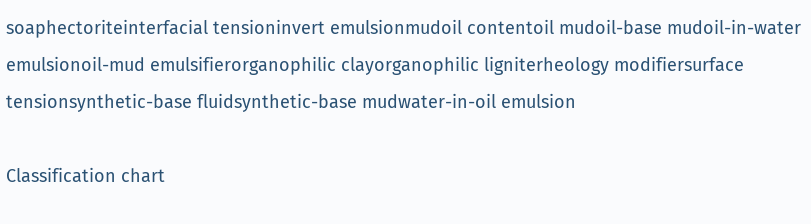soaphectoriteinterfacial tensioninvert emulsionmudoil contentoil mudoil-base mudoil-in-water emulsionoil-mud emulsifierorganophilic clayorganophilic ligniterheology modifiersurface tensionsynthetic-base fluidsynthetic-base mudwater-in-oil emulsion

Classification chart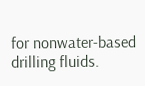for nonwater-based drilling fluids.